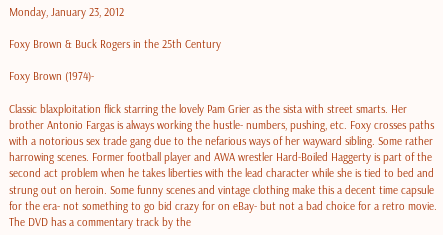Monday, January 23, 2012

Foxy Brown & Buck Rogers in the 25th Century

Foxy Brown (1974)-

Classic blaxploitation flick starring the lovely Pam Grier as the sista with street smarts. Her brother Antonio Fargas is always working the hustle- numbers, pushing, etc. Foxy crosses paths with a notorious sex trade gang due to the nefarious ways of her wayward sibling. Some rather harrowing scenes. Former football player and AWA wrestler Hard-Boiled Haggerty is part of the second act problem when he takes liberties with the lead character while she is tied to bed and strung out on heroin. Some funny scenes and vintage clothing make this a decent time capsule for the era- not something to go bid crazy for on eBay- but not a bad choice for a retro movie. The DVD has a commentary track by the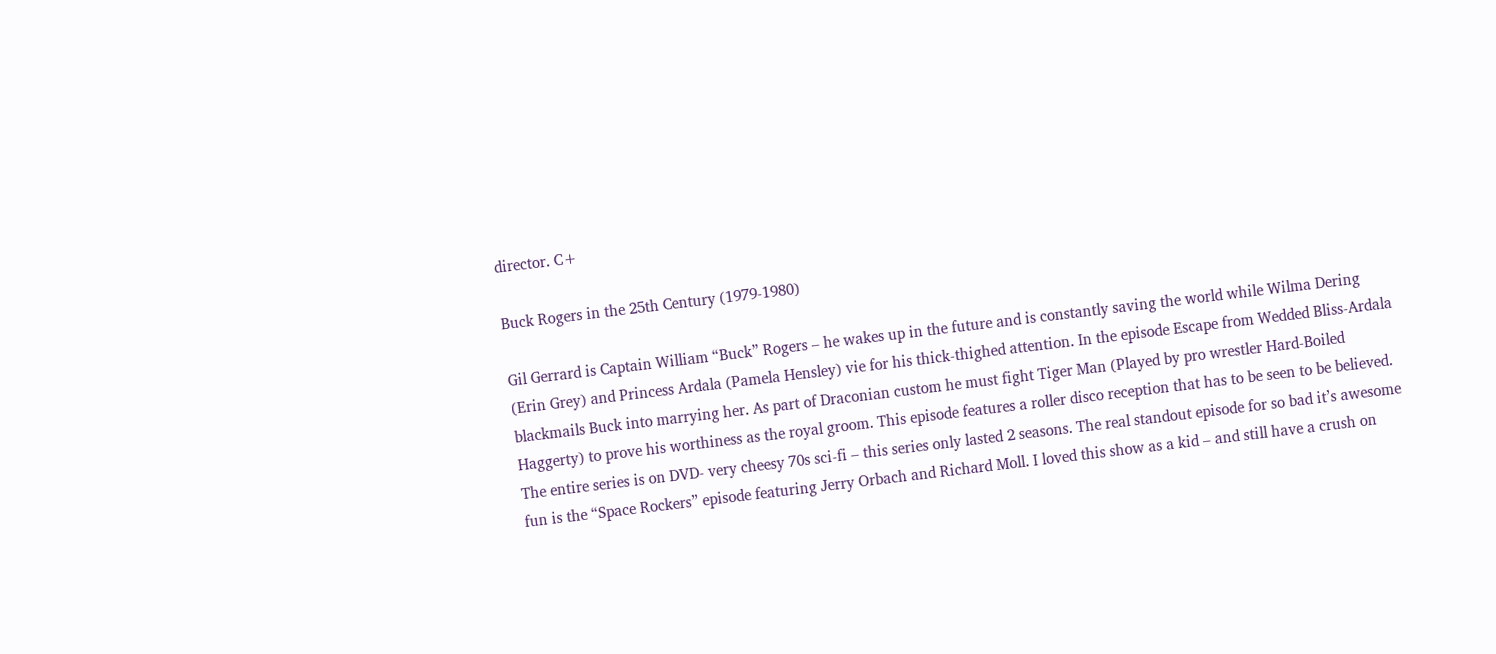director. C+

Buck Rogers in the 25th Century (1979-1980)

Gil Gerrard is Captain William “Buck” Rogers – he wakes up in the future and is constantly saving the world while Wilma Dering (Erin Grey) and Princess Ardala (Pamela Hensley) vie for his thick-thighed attention. In the episode Escape from Wedded Bliss-Ardala blackmails Buck into marrying her. As part of Draconian custom he must fight Tiger Man (Played by pro wrestler Hard-Boiled Haggerty) to prove his worthiness as the royal groom. This episode features a roller disco reception that has to be seen to be believed. The entire series is on DVD- very cheesy 70s sci-fi – this series only lasted 2 seasons. The real standout episode for so bad it’s awesome fun is the “Space Rockers” episode featuring Jerry Orbach and Richard Moll. I loved this show as a kid – and still have a crush on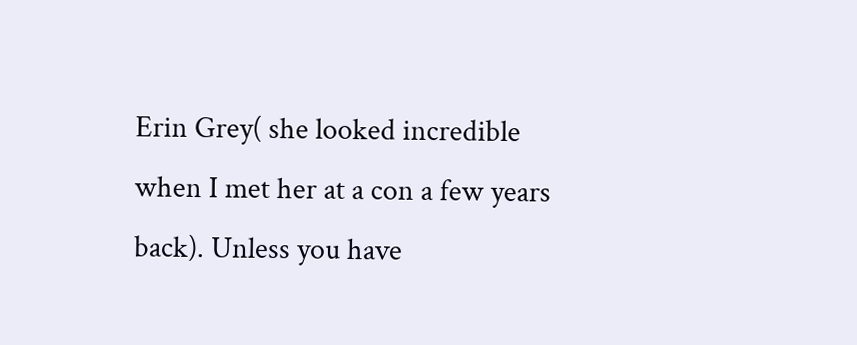Erin Grey( she looked incredible when I met her at a con a few years back). Unless you have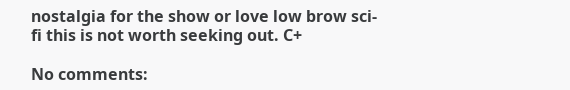nostalgia for the show or love low brow sci-fi this is not worth seeking out. C+

No comments: